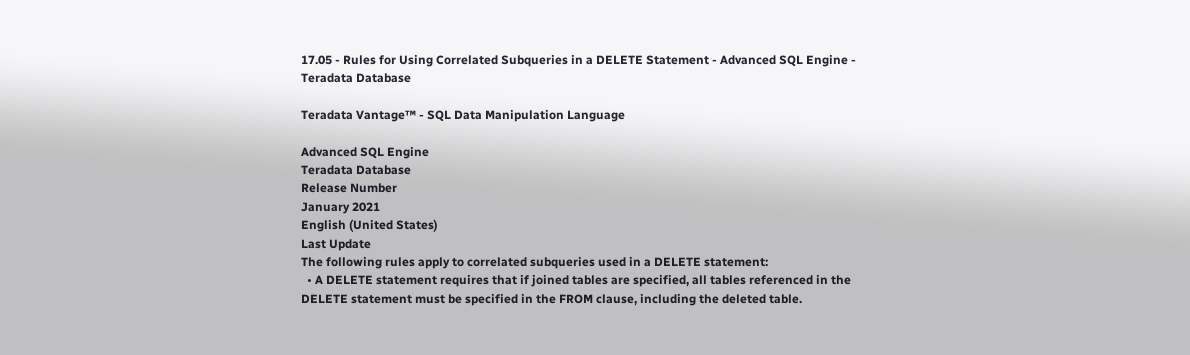17.05 - Rules for Using Correlated Subqueries in a DELETE Statement - Advanced SQL Engine - Teradata Database

Teradata Vantage™ - SQL Data Manipulation Language

Advanced SQL Engine
Teradata Database
Release Number
January 2021
English (United States)
Last Update
The following rules apply to correlated subqueries used in a DELETE statement:
  • A DELETE statement requires that if joined tables are specified, all tables referenced in the DELETE statement must be specified in the FROM clause, including the deleted table.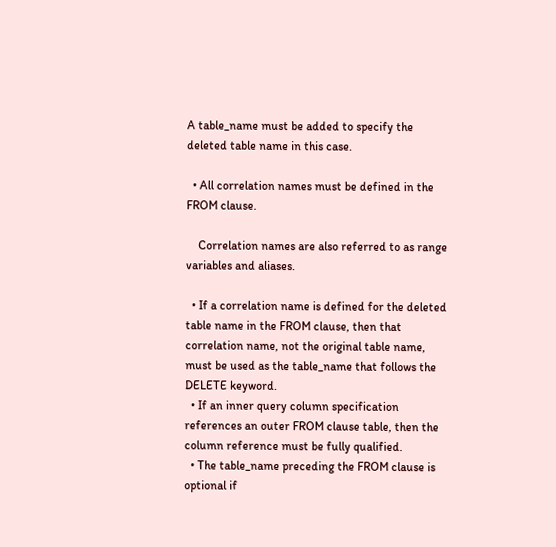A table_name must be added to specify the deleted table name in this case.

  • All correlation names must be defined in the FROM clause.

    Correlation names are also referred to as range variables and aliases.

  • If a correlation name is defined for the deleted table name in the FROM clause, then that correlation name, not the original table name, must be used as the table_name that follows the DELETE keyword.
  • If an inner query column specification references an outer FROM clause table, then the column reference must be fully qualified.
  • The table_name preceding the FROM clause is optional if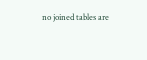no joined tables are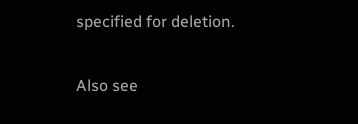specified for deletion.

Also see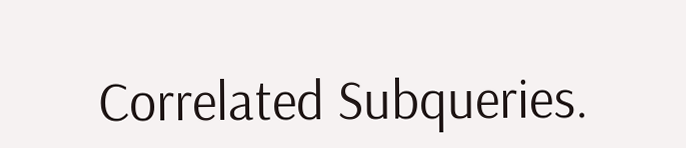Correlated Subqueries.